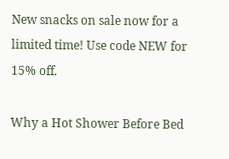New snacks on sale now for a limited time! Use code NEW for 15% off.

Why a Hot Shower Before Bed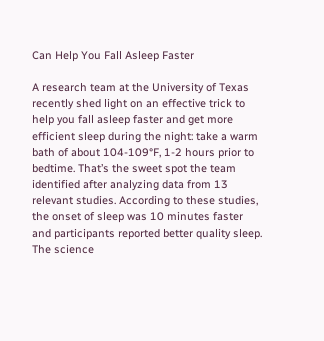Can Help You Fall Asleep Faster

A research team at the University of Texas recently shed light on an effective trick to help you fall asleep faster and get more efficient sleep during the night: take a warm bath of about 104-109°F, 1-2 hours prior to bedtime. That’s the sweet spot the team identified after analyzing data from 13 relevant studies. According to these studies, the onset of sleep was 10 minutes faster and participants reported better quality sleep. The science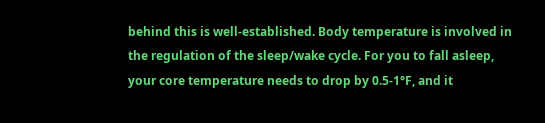behind this is well-established. Body temperature is involved in the regulation of the sleep/wake cycle. For you to fall asleep, your core temperature needs to drop by 0.5-1°F, and it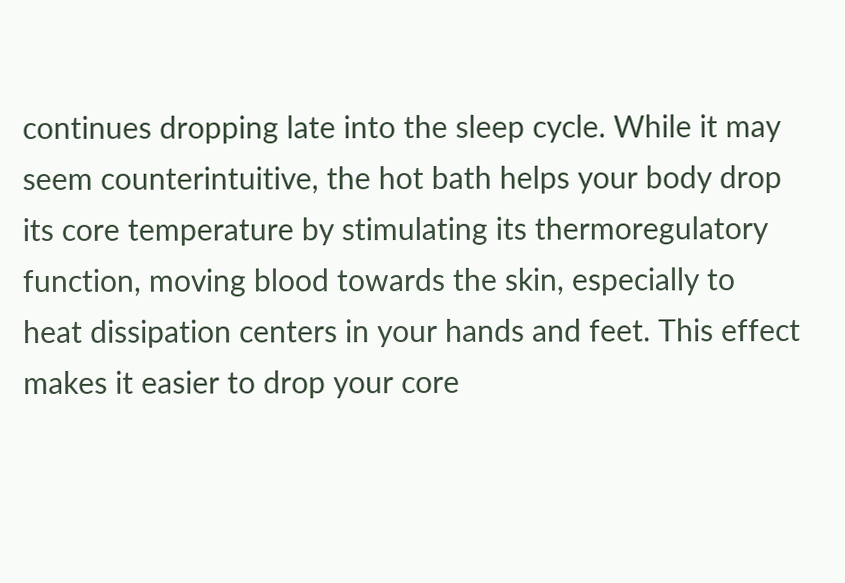continues dropping late into the sleep cycle. While it may seem counterintuitive, the hot bath helps your body drop its core temperature by stimulating its thermoregulatory function, moving blood towards the skin, especially to heat dissipation centers in your hands and feet. This effect makes it easier to drop your core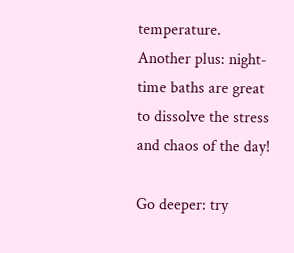temperature. Another plus: night-time baths are great to dissolve the stress and chaos of the day!

Go deeper: try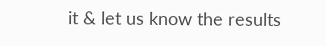it & let us know the results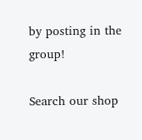by posting in the group!

Search our shop